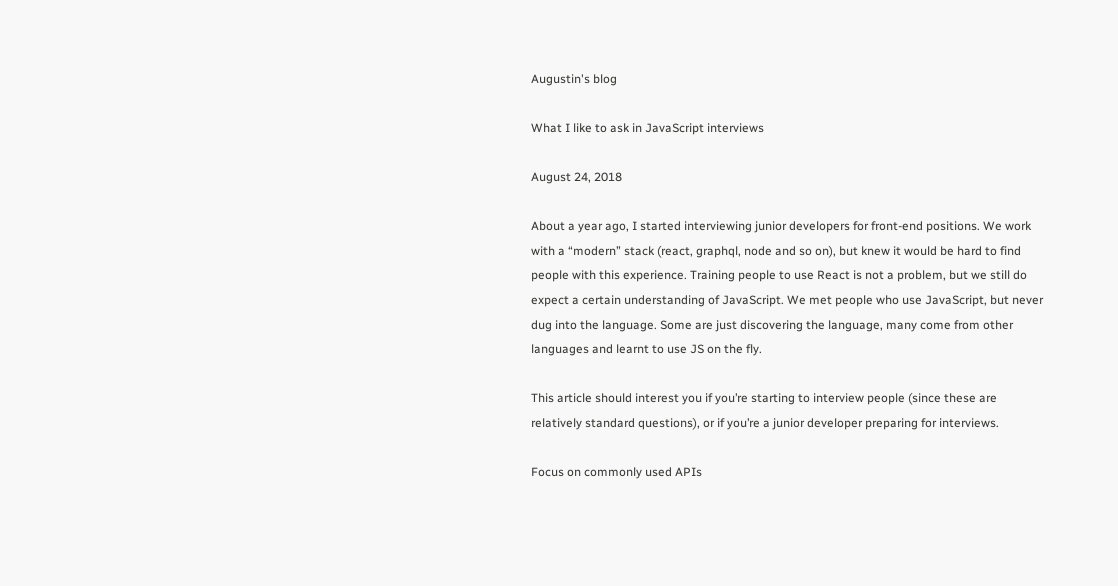Augustin's blog

What I like to ask in JavaScript interviews

August 24, 2018

About a year ago, I started interviewing junior developers for front-end positions. We work with a “modern” stack (react, graphql, node and so on), but knew it would be hard to find people with this experience. Training people to use React is not a problem, but we still do expect a certain understanding of JavaScript. We met people who use JavaScript, but never dug into the language. Some are just discovering the language, many come from other languages and learnt to use JS on the fly.

This article should interest you if you’re starting to interview people (since these are relatively standard questions), or if you’re a junior developer preparing for interviews.

Focus on commonly used APIs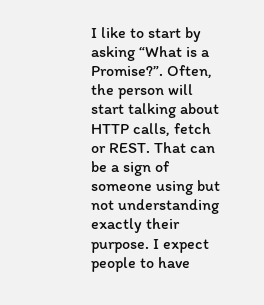I like to start by asking “What is a Promise?”. Often, the person will start talking about HTTP calls, fetch or REST. That can be a sign of someone using but not understanding exactly their purpose. I expect people to have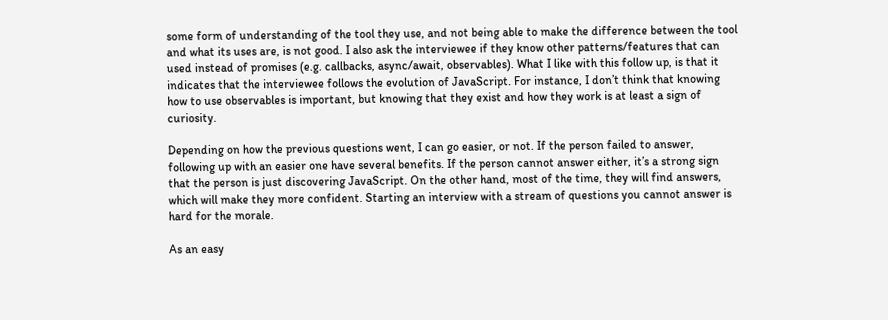some form of understanding of the tool they use, and not being able to make the difference between the tool and what its uses are, is not good. I also ask the interviewee if they know other patterns/features that can used instead of promises (e.g. callbacks, async/await, observables). What I like with this follow up, is that it indicates that the interviewee follows the evolution of JavaScript. For instance, I don’t think that knowing how to use observables is important, but knowing that they exist and how they work is at least a sign of curiosity.

Depending on how the previous questions went, I can go easier, or not. If the person failed to answer, following up with an easier one have several benefits. If the person cannot answer either, it’s a strong sign that the person is just discovering JavaScript. On the other hand, most of the time, they will find answers, which will make they more confident. Starting an interview with a stream of questions you cannot answer is hard for the morale.

As an easy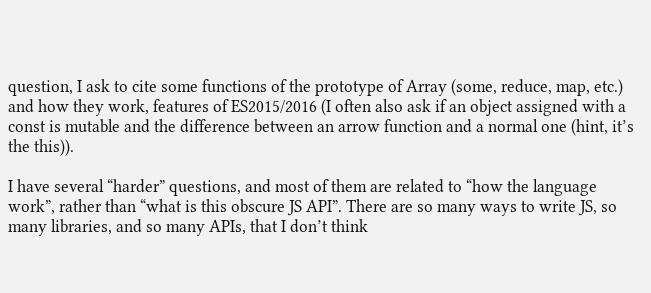question, I ask to cite some functions of the prototype of Array (some, reduce, map, etc.) and how they work, features of ES2015/2016 (I often also ask if an object assigned with a const is mutable and the difference between an arrow function and a normal one (hint, it’s the this)).

I have several “harder” questions, and most of them are related to “how the language work”, rather than “what is this obscure JS API”. There are so many ways to write JS, so many libraries, and so many APIs, that I don’t think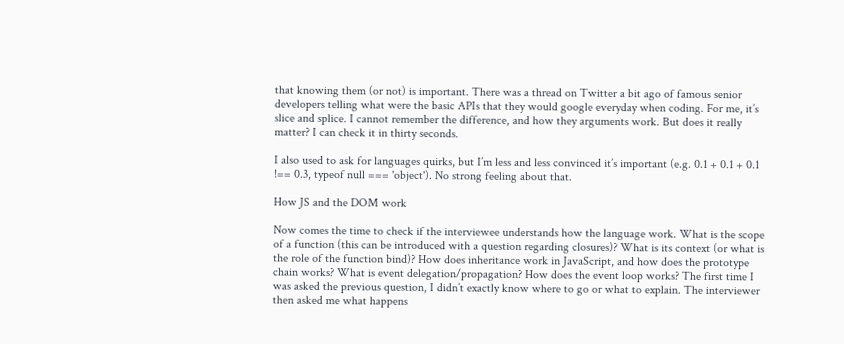that knowing them (or not) is important. There was a thread on Twitter a bit ago of famous senior developers telling what were the basic APIs that they would google everyday when coding. For me, it’s slice and splice. I cannot remember the difference, and how they arguments work. But does it really matter? I can check it in thirty seconds.

I also used to ask for languages quirks, but I’m less and less convinced it’s important (e.g. 0.1 + 0.1 + 0.1 !== 0.3, typeof null === 'object'). No strong feeling about that.

How JS and the DOM work

Now comes the time to check if the interviewee understands how the language work. What is the scope of a function (this can be introduced with a question regarding closures)? What is its context (or what is the role of the function bind)? How does inheritance work in JavaScript, and how does the prototype chain works? What is event delegation/propagation? How does the event loop works? The first time I was asked the previous question, I didn’t exactly know where to go or what to explain. The interviewer then asked me what happens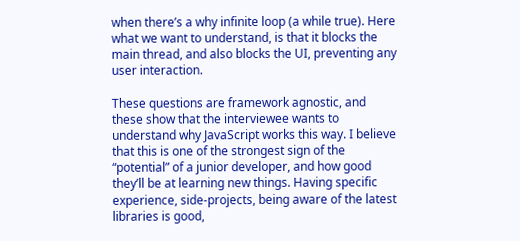when there’s a why infinite loop (a while true). Here what we want to understand, is that it blocks the main thread, and also blocks the UI, preventing any user interaction.

These questions are framework agnostic, and these show that the interviewee wants to understand why JavaScript works this way. I believe that this is one of the strongest sign of the “potential” of a junior developer, and how good they’ll be at learning new things. Having specific experience, side-projects, being aware of the latest libraries is good,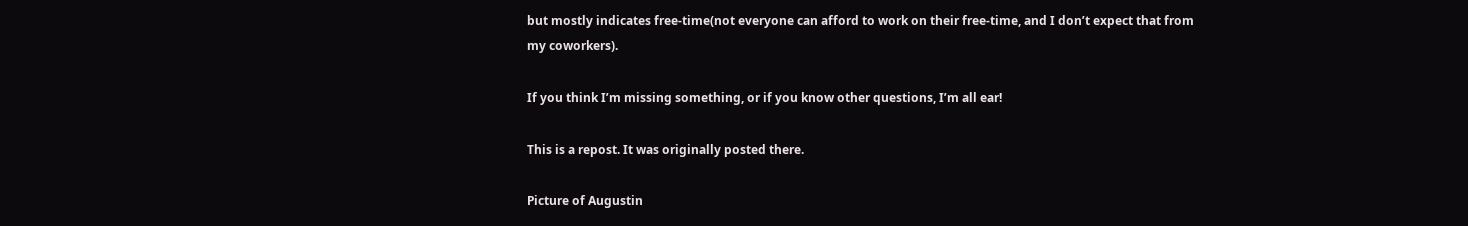but mostly indicates free-time(not everyone can afford to work on their free-time, and I don’t expect that from my coworkers).

If you think I’m missing something, or if you know other questions, I’m all ear!

This is a repost. It was originally posted there.

Picture of Augustin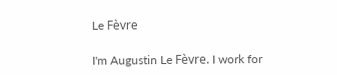Le Fèvre

I'm Augustin Le Fèvre. I work for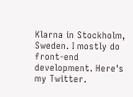Klarna in Stockholm, Sweden. I mostly do front-end development. Here's my Twitter.